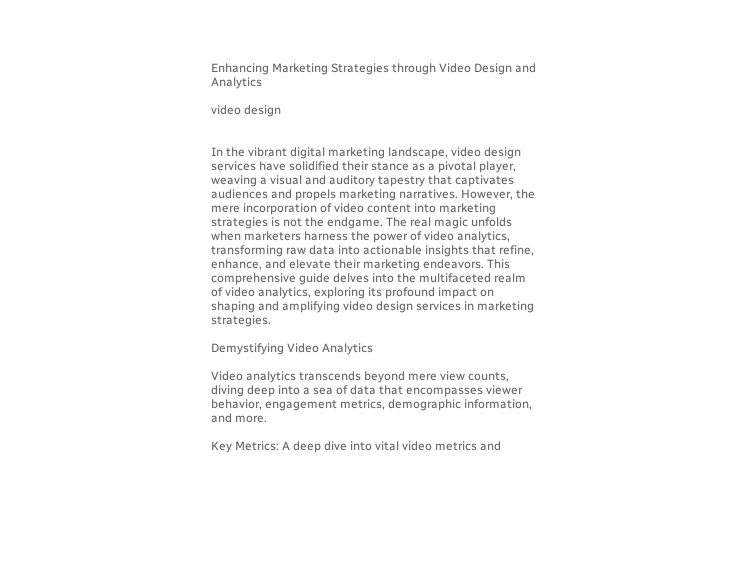Enhancing Marketing Strategies through Video Design and Analytics

video design


In the vibrant digital marketing landscape, video design services have solidified their stance as a pivotal player, weaving a visual and auditory tapestry that captivates audiences and propels marketing narratives. However, the mere incorporation of video content into marketing strategies is not the endgame. The real magic unfolds when marketers harness the power of video analytics, transforming raw data into actionable insights that refine, enhance, and elevate their marketing endeavors. This comprehensive guide delves into the multifaceted realm of video analytics, exploring its profound impact on shaping and amplifying video design services in marketing strategies.

Demystifying Video Analytics

Video analytics transcends beyond mere view counts, diving deep into a sea of data that encompasses viewer behavior, engagement metrics, demographic information, and more.

Key Metrics: A deep dive into vital video metrics and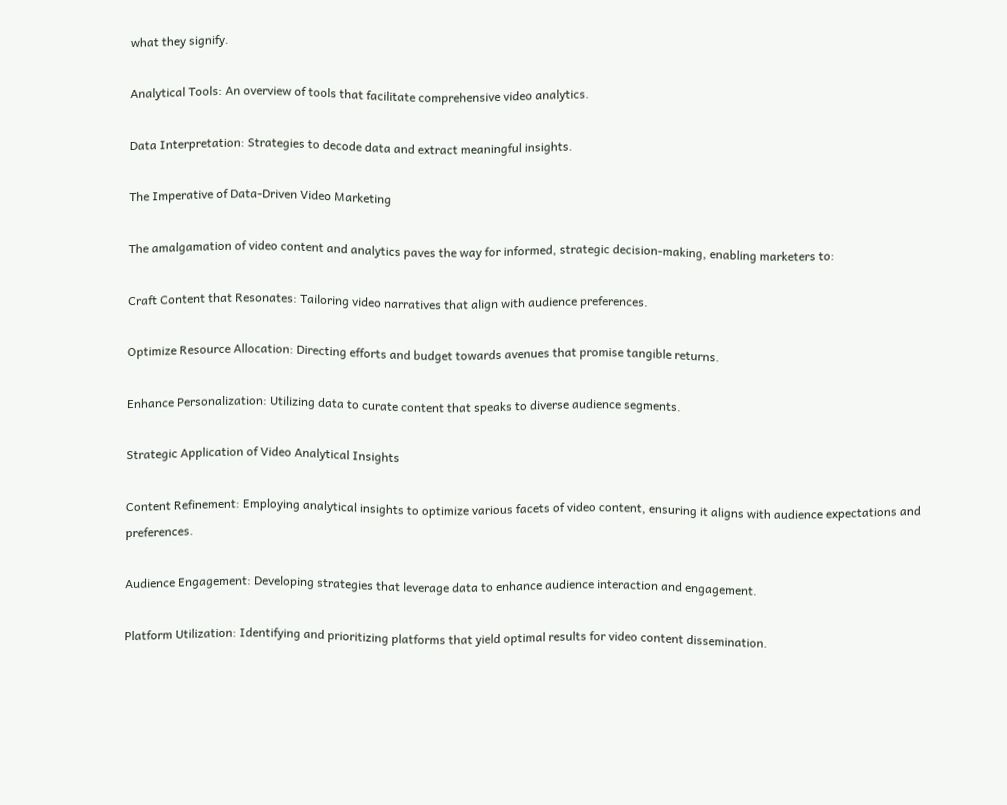what they signify.

Analytical Tools: An overview of tools that facilitate comprehensive video analytics.

Data Interpretation: Strategies to decode data and extract meaningful insights.

The Imperative of Data-Driven Video Marketing

The amalgamation of video content and analytics paves the way for informed, strategic decision-making, enabling marketers to:

Craft Content that Resonates: Tailoring video narratives that align with audience preferences.

Optimize Resource Allocation: Directing efforts and budget towards avenues that promise tangible returns.

Enhance Personalization: Utilizing data to curate content that speaks to diverse audience segments.

Strategic Application of Video Analytical Insights

Content Refinement: Employing analytical insights to optimize various facets of video content, ensuring it aligns with audience expectations and preferences.

Audience Engagement: Developing strategies that leverage data to enhance audience interaction and engagement.

Platform Utilization: Identifying and prioritizing platforms that yield optimal results for video content dissemination.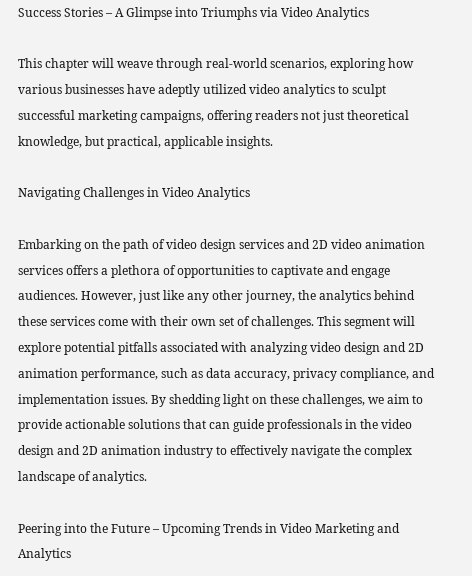Success Stories – A Glimpse into Triumphs via Video Analytics

This chapter will weave through real-world scenarios, exploring how various businesses have adeptly utilized video analytics to sculpt successful marketing campaigns, offering readers not just theoretical knowledge, but practical, applicable insights.

Navigating Challenges in Video Analytics

Embarking on the path of video design services and 2D video animation services offers a plethora of opportunities to captivate and engage audiences. However, just like any other journey, the analytics behind these services come with their own set of challenges. This segment will explore potential pitfalls associated with analyzing video design and 2D animation performance, such as data accuracy, privacy compliance, and implementation issues. By shedding light on these challenges, we aim to provide actionable solutions that can guide professionals in the video design and 2D animation industry to effectively navigate the complex landscape of analytics.

Peering into the Future – Upcoming Trends in Video Marketing and Analytics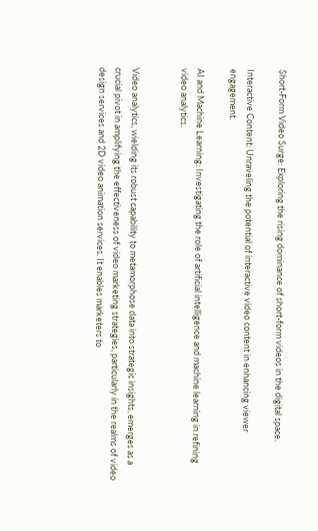Short-Form Video Surge: Exploring the rising dominance of short-form videos in the digital space.

Interactive Content: Unraveling the potential of interactive video content in enhancing viewer engagement.

AI and Machine Learning: Investigating the role of artificial intelligence and machine learning in refining video analytics.


Video analytics, wielding its robust capability to metamorphose data into strategic insights, emerges as a crucial pivot in amplifying the effectiveness of video marketing strategies, particularly in the realms of video design services and 2D video animation services. It enables marketers to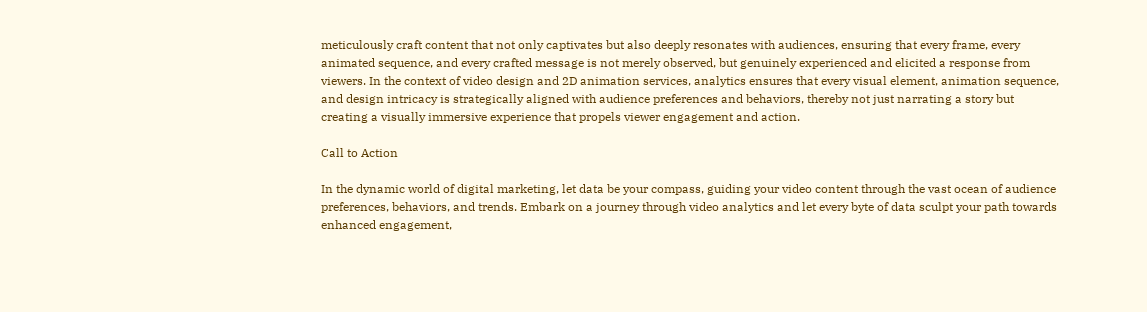meticulously craft content that not only captivates but also deeply resonates with audiences, ensuring that every frame, every animated sequence, and every crafted message is not merely observed, but genuinely experienced and elicited a response from viewers. In the context of video design and 2D animation services, analytics ensures that every visual element, animation sequence, and design intricacy is strategically aligned with audience preferences and behaviors, thereby not just narrating a story but creating a visually immersive experience that propels viewer engagement and action.

Call to Action

In the dynamic world of digital marketing, let data be your compass, guiding your video content through the vast ocean of audience preferences, behaviors, and trends. Embark on a journey through video analytics and let every byte of data sculpt your path towards enhanced engagement,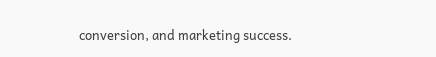conversion, and marketing success.